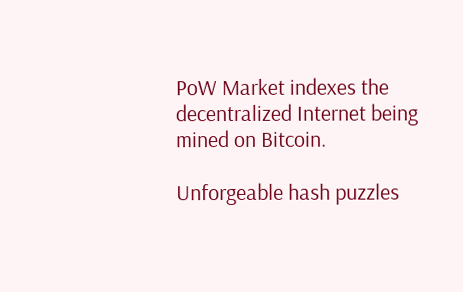PoW Market indexes the decentralized Internet being mined on Bitcoin.

Unforgeable hash puzzles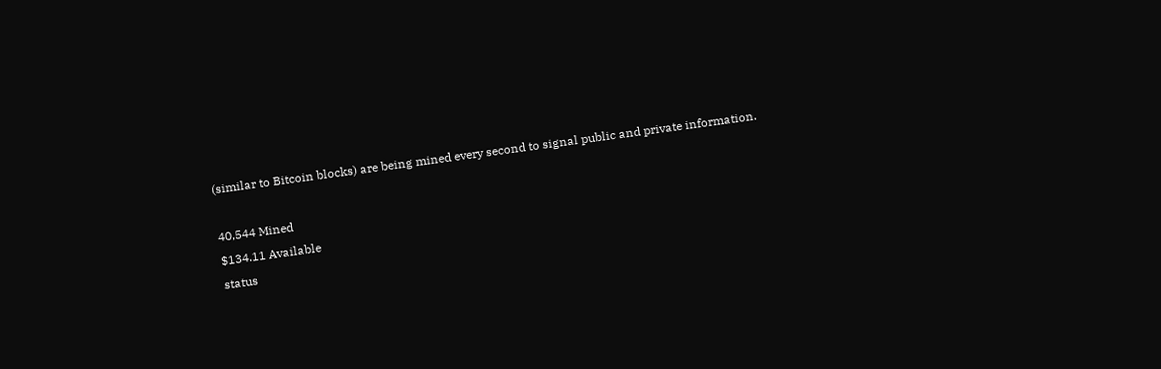(similar to Bitcoin blocks) are being mined every second to signal public and private information.

40,544 Mined
$134.11 Available
status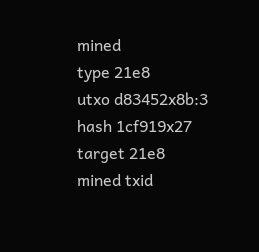mined
type 21e8
utxo d83452x8b:3
hash 1cf919x27
target 21e8
mined txid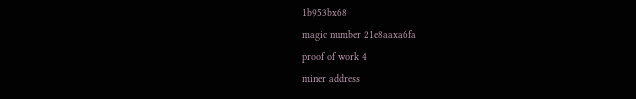1b953bx68
magic number 21e8aaxa6fa
proof of work 4
miner address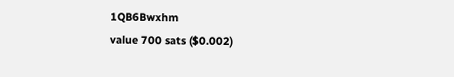1QB6Bwxhm
value 700 sats ($0.002)